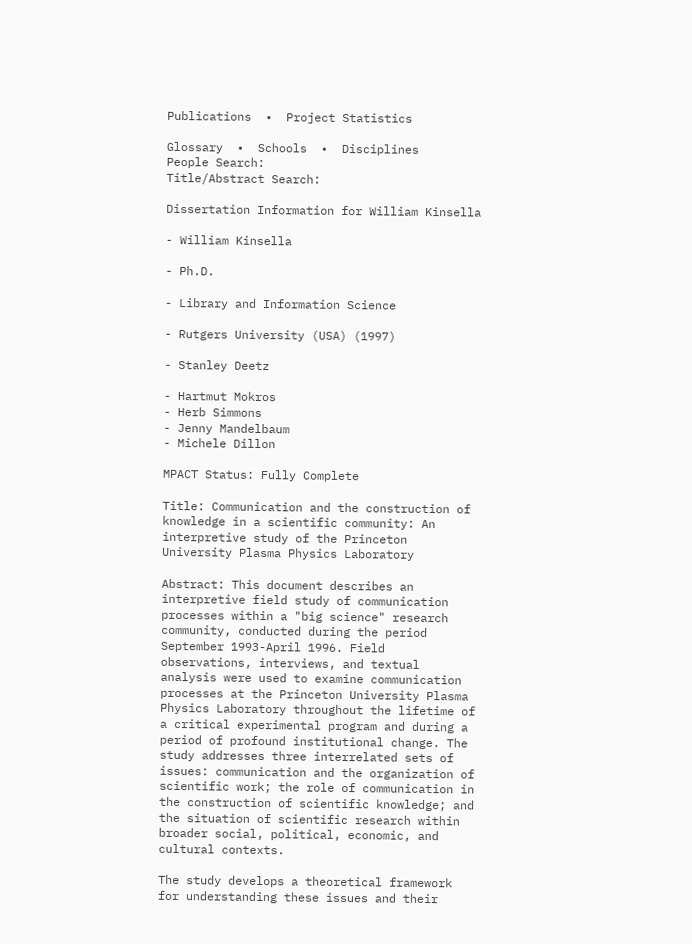Publications  •  Project Statistics

Glossary  •  Schools  •  Disciplines
People Search:
Title/Abstract Search:

Dissertation Information for William Kinsella

- William Kinsella

- Ph.D.

- Library and Information Science

- Rutgers University (USA) (1997)

- Stanley Deetz

- Hartmut Mokros
- Herb Simmons
- Jenny Mandelbaum
- Michele Dillon

MPACT Status: Fully Complete

Title: Communication and the construction of knowledge in a scientific community: An interpretive study of the Princeton University Plasma Physics Laboratory

Abstract: This document describes an interpretive field study of communication processes within a "big science" research community, conducted during the period September 1993-April 1996. Field observations, interviews, and textual analysis were used to examine communication processes at the Princeton University Plasma Physics Laboratory throughout the lifetime of a critical experimental program and during a period of profound institutional change. The study addresses three interrelated sets of issues: communication and the organization of scientific work; the role of communication in the construction of scientific knowledge; and the situation of scientific research within broader social, political, economic, and cultural contexts.

The study develops a theoretical framework for understanding these issues and their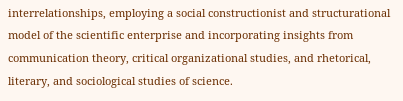interrelationships, employing a social constructionist and structurational model of the scientific enterprise and incorporating insights from communication theory, critical organizational studies, and rhetorical, literary, and sociological studies of science.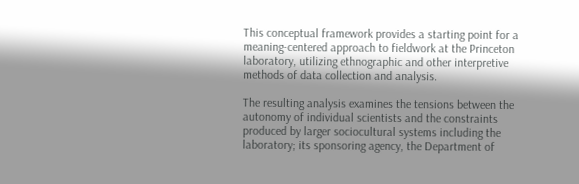This conceptual framework provides a starting point for a meaning-centered approach to fieldwork at the Princeton laboratory, utilizing ethnographic and other interpretive methods of data collection and analysis.

The resulting analysis examines the tensions between the autonomy of individual scientists and the constraints produced by larger sociocultural systems including the laboratory; its sponsoring agency, the Department of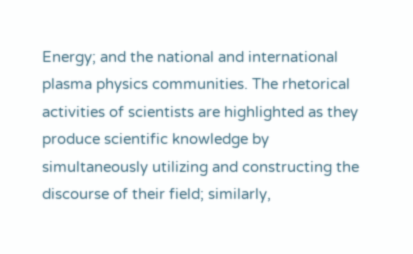Energy; and the national and international plasma physics communities. The rhetorical activities of scientists are highlighted as they produce scientific knowledge by simultaneously utilizing and constructing the discourse of their field; similarly,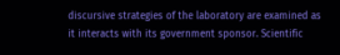discursive strategies of the laboratory are examined as it interacts with its government sponsor. Scientific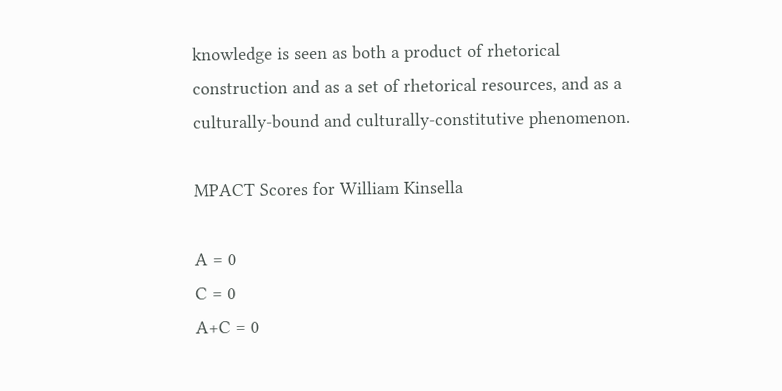knowledge is seen as both a product of rhetorical construction and as a set of rhetorical resources, and as a culturally-bound and culturally-constitutive phenomenon.

MPACT Scores for William Kinsella

A = 0
C = 0
A+C = 0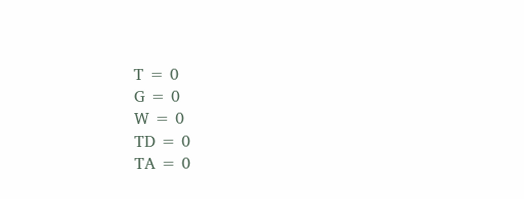T = 0
G = 0
W = 0
TD = 0
TA = 0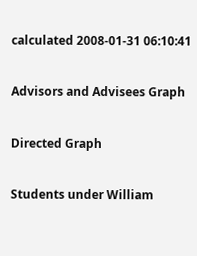calculated 2008-01-31 06:10:41

Advisors and Advisees Graph

Directed Graph

Students under William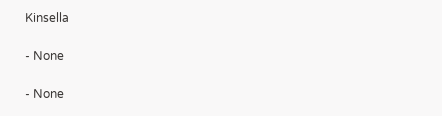Kinsella

- None

- None